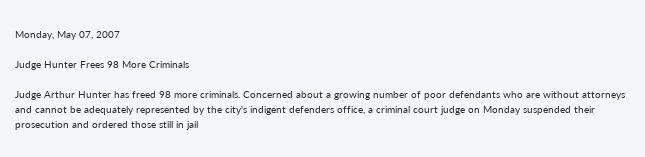Monday, May 07, 2007

Judge Hunter Frees 98 More Criminals

Judge Arthur Hunter has freed 98 more criminals. Concerned about a growing number of poor defendants who are without attorneys and cannot be adequately represented by the city's indigent defenders office, a criminal court judge on Monday suspended their prosecution and ordered those still in jail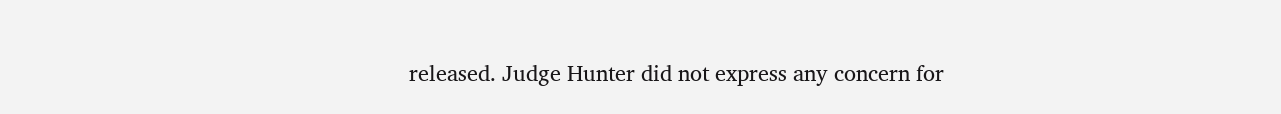released. Judge Hunter did not express any concern for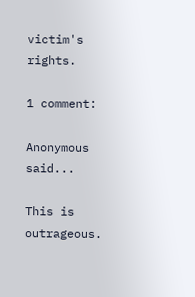victim's rights.

1 comment:

Anonymous said...

This is outrageous.